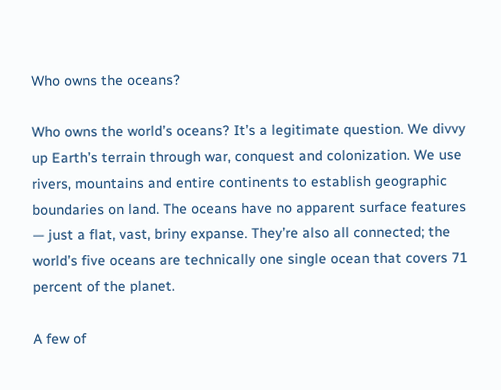Who owns the oceans?

Who owns the world’s oceans? It’s a legitimate question. We divvy up Earth’s terrain through war, conquest and colonization. We use rivers, mountains and entire continents to establish geographic boundaries on land. The oceans have no apparent surface features — just a flat, vast, briny expanse. They’re also all connected; the world’s five oceans are technically one single ocean that covers 71 percent of the planet.

A few of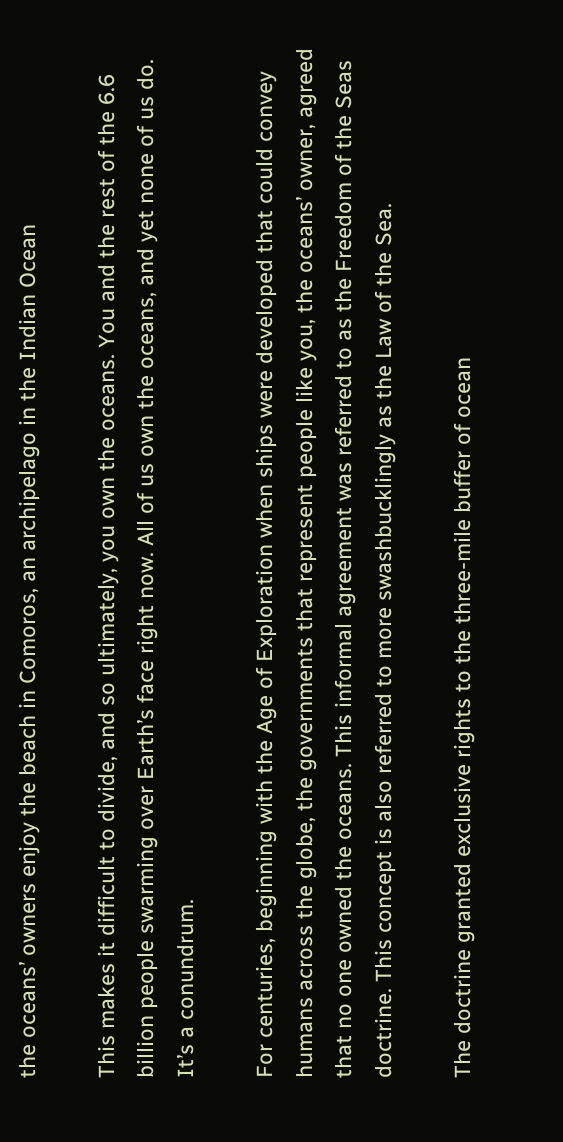the oceans’ owners enjoy the beach in Comoros, an archipelago in the Indian Ocean

This makes it difficult to divide, and so ultimately, you own the oceans. You and the rest of the 6.6 billion people swarming over Earth’s face right now. All of us own the oceans, and yet none of us do. It’s a conundrum.

For centuries, beginning with the Age of Exploration when ships were developed that could convey humans across the globe, the governments that represent people like you, the oceans’ owner, agreed that no one owned the oceans. This informal agreement was referred to as the Freedom of the Seas doctrine. This concept is also referred to more swashbucklingly as the Law of the Sea.

The doctrine granted exclusive rights to the three-mile buffer of ocean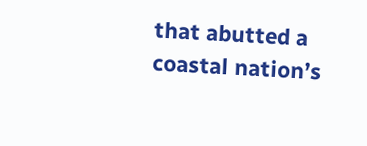that abutted a coastal nation’s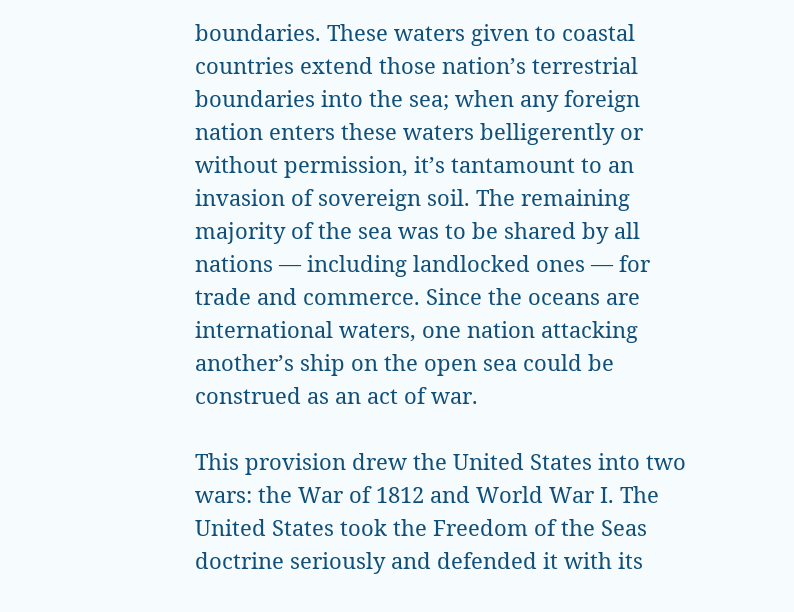boundaries. These waters given to coastal countries extend those nation’s terrestrial boundaries into the sea; when any foreign nation enters these waters belligerently or without permission, it’s tantamount to an invasion of sovereign soil. The remaining majority of the sea was to be shared by all nations — including landlocked ones — for trade and commerce. Since the oceans are international waters, one nation attacking another’s ship on the open sea could be construed as an act of war.

This provision drew the United States into two wars: the War of 1812 and World War I. The United States took the Freedom of the Seas doctrine seriously and defended it with its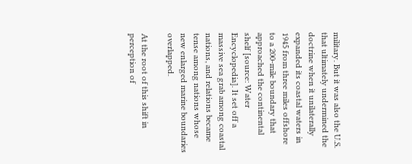military. But it was also the U.S. that ultimately undermined the doctrine when it unilaterally expanded its coastal waters in 1945 from three miles offshore to a 200-mile boundary that approached the continental shelf [source: Water Encyclopedia]. It set off a massive sea grab among coastal nations, and relations became tense among nations whose new enlarged marine boundaries overlapped.

At the root of this shift in perception of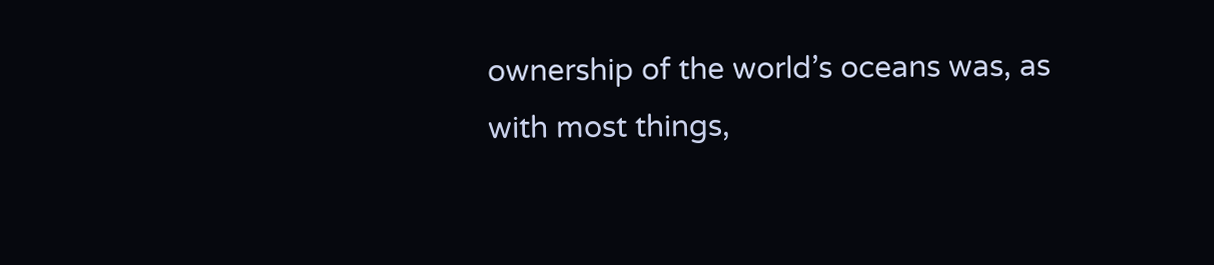ownership of the world’s oceans was, as with most things,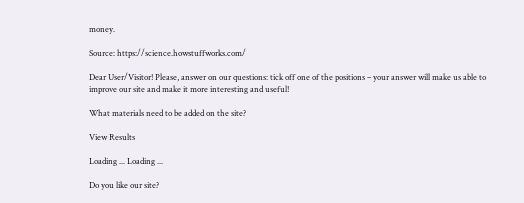money.

Source: https://science.howstuffworks.com/

Dear User/Visitor! Please, answer on our questions: tick off one of the positions – your answer will make us able to improve our site and make it more interesting and useful!

What materials need to be added on the site?

View Results

Loading ... Loading ...

Do you like our site?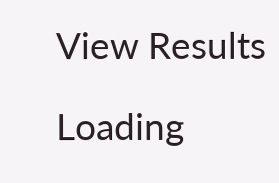View Results

Loading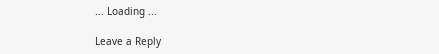... Loading ...

Leave a Reply